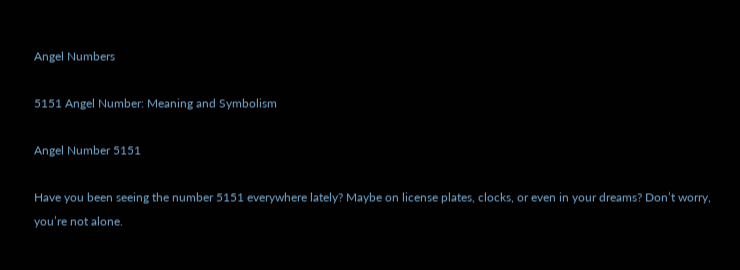Angel Numbers

5151 Angel Number: Meaning and Symbolism

Angel Number 5151

Have you been seeing the number 5151 everywhere lately? Maybe on license plates, clocks, or even in your dreams? Don’t worry, you’re not alone.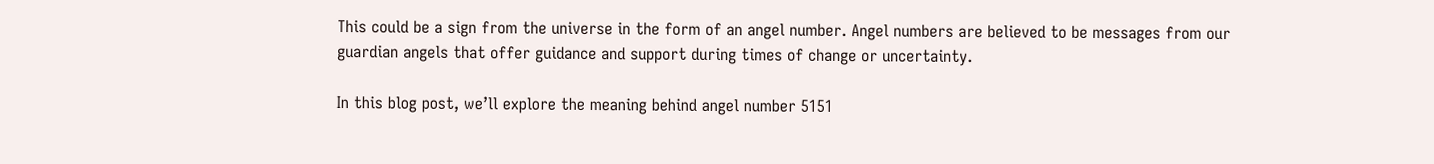This could be a sign from the universe in the form of an angel number. Angel numbers are believed to be messages from our guardian angels that offer guidance and support during times of change or uncertainty.

In this blog post, we’ll explore the meaning behind angel number 5151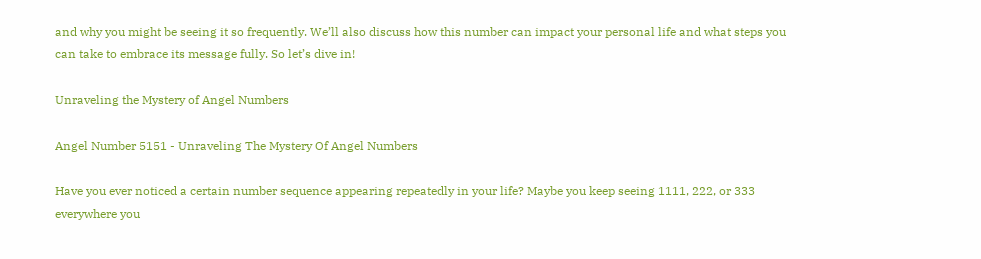and why you might be seeing it so frequently. We’ll also discuss how this number can impact your personal life and what steps you can take to embrace its message fully. So let’s dive in!

Unraveling the Mystery of Angel Numbers

Angel Number 5151 - Unraveling The Mystery Of Angel Numbers

Have you ever noticed a certain number sequence appearing repeatedly in your life? Maybe you keep seeing 1111, 222, or 333 everywhere you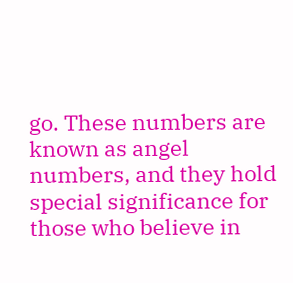go. These numbers are known as angel numbers, and they hold special significance for those who believe in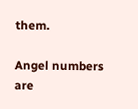them.

Angel numbers are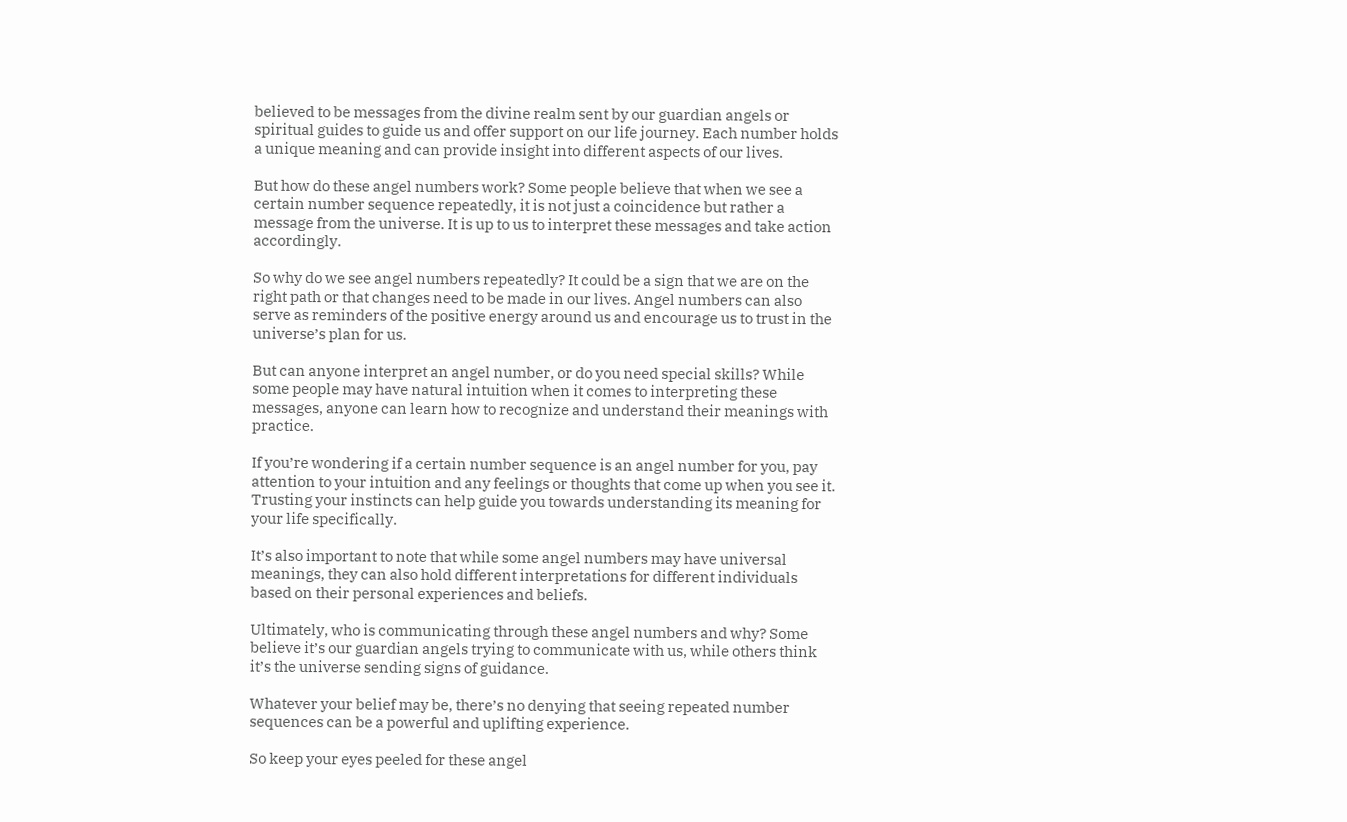believed to be messages from the divine realm sent by our guardian angels or spiritual guides to guide us and offer support on our life journey. Each number holds a unique meaning and can provide insight into different aspects of our lives.

But how do these angel numbers work? Some people believe that when we see a certain number sequence repeatedly, it is not just a coincidence but rather a message from the universe. It is up to us to interpret these messages and take action accordingly.

So why do we see angel numbers repeatedly? It could be a sign that we are on the right path or that changes need to be made in our lives. Angel numbers can also serve as reminders of the positive energy around us and encourage us to trust in the universe’s plan for us.

But can anyone interpret an angel number, or do you need special skills? While some people may have natural intuition when it comes to interpreting these messages, anyone can learn how to recognize and understand their meanings with practice.

If you’re wondering if a certain number sequence is an angel number for you, pay attention to your intuition and any feelings or thoughts that come up when you see it. Trusting your instincts can help guide you towards understanding its meaning for your life specifically.

It’s also important to note that while some angel numbers may have universal meanings, they can also hold different interpretations for different individuals based on their personal experiences and beliefs.

Ultimately, who is communicating through these angel numbers and why? Some believe it’s our guardian angels trying to communicate with us, while others think it’s the universe sending signs of guidance.

Whatever your belief may be, there’s no denying that seeing repeated number sequences can be a powerful and uplifting experience.

So keep your eyes peeled for these angel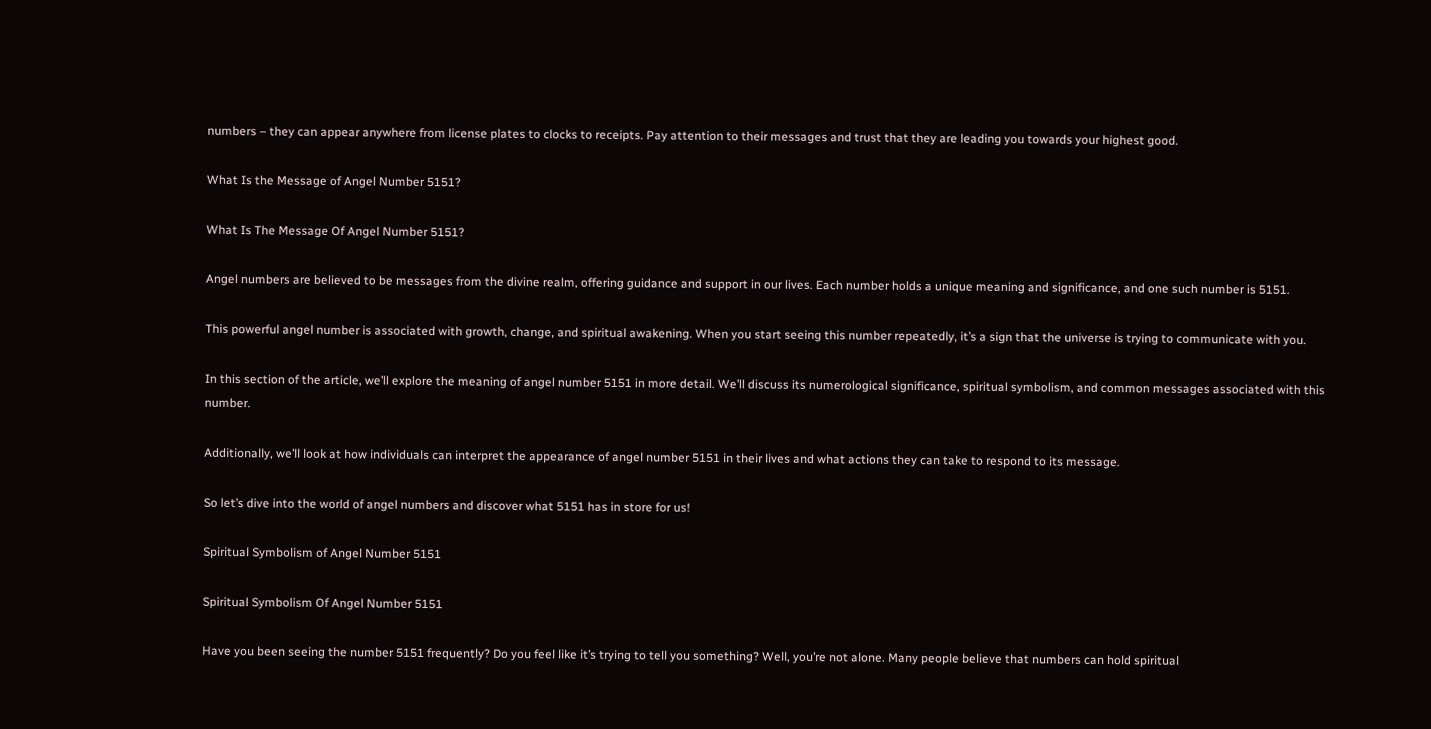numbers – they can appear anywhere from license plates to clocks to receipts. Pay attention to their messages and trust that they are leading you towards your highest good.

What Is the Message of Angel Number 5151?

What Is The Message Of Angel Number 5151?

Angel numbers are believed to be messages from the divine realm, offering guidance and support in our lives. Each number holds a unique meaning and significance, and one such number is 5151.

This powerful angel number is associated with growth, change, and spiritual awakening. When you start seeing this number repeatedly, it’s a sign that the universe is trying to communicate with you.

In this section of the article, we’ll explore the meaning of angel number 5151 in more detail. We’ll discuss its numerological significance, spiritual symbolism, and common messages associated with this number.

Additionally, we’ll look at how individuals can interpret the appearance of angel number 5151 in their lives and what actions they can take to respond to its message.

So let’s dive into the world of angel numbers and discover what 5151 has in store for us!

Spiritual Symbolism of Angel Number 5151

Spiritual Symbolism Of Angel Number 5151

Have you been seeing the number 5151 frequently? Do you feel like it’s trying to tell you something? Well, you’re not alone. Many people believe that numbers can hold spiritual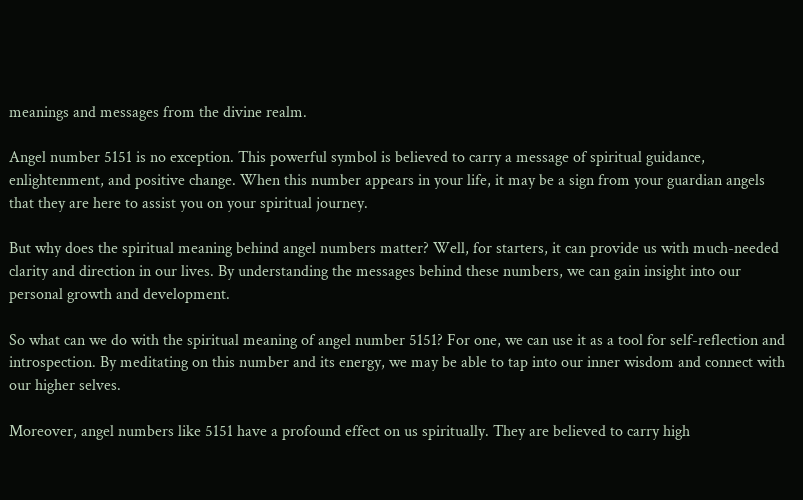meanings and messages from the divine realm.

Angel number 5151 is no exception. This powerful symbol is believed to carry a message of spiritual guidance, enlightenment, and positive change. When this number appears in your life, it may be a sign from your guardian angels that they are here to assist you on your spiritual journey.

But why does the spiritual meaning behind angel numbers matter? Well, for starters, it can provide us with much-needed clarity and direction in our lives. By understanding the messages behind these numbers, we can gain insight into our personal growth and development.

So what can we do with the spiritual meaning of angel number 5151? For one, we can use it as a tool for self-reflection and introspection. By meditating on this number and its energy, we may be able to tap into our inner wisdom and connect with our higher selves.

Moreover, angel numbers like 5151 have a profound effect on us spiritually. They are believed to carry high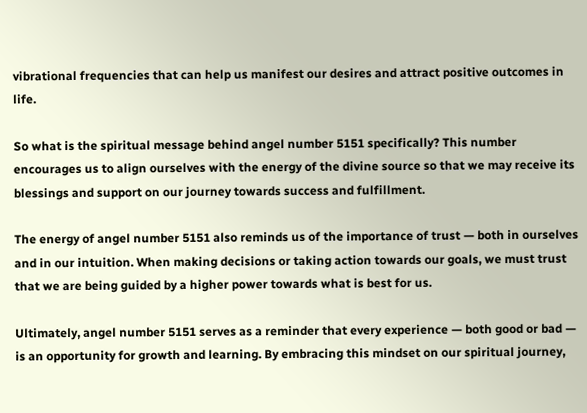vibrational frequencies that can help us manifest our desires and attract positive outcomes in life.

So what is the spiritual message behind angel number 5151 specifically? This number encourages us to align ourselves with the energy of the divine source so that we may receive its blessings and support on our journey towards success and fulfillment.

The energy of angel number 5151 also reminds us of the importance of trust — both in ourselves and in our intuition. When making decisions or taking action towards our goals, we must trust that we are being guided by a higher power towards what is best for us.

Ultimately, angel number 5151 serves as a reminder that every experience — both good or bad — is an opportunity for growth and learning. By embracing this mindset on our spiritual journey,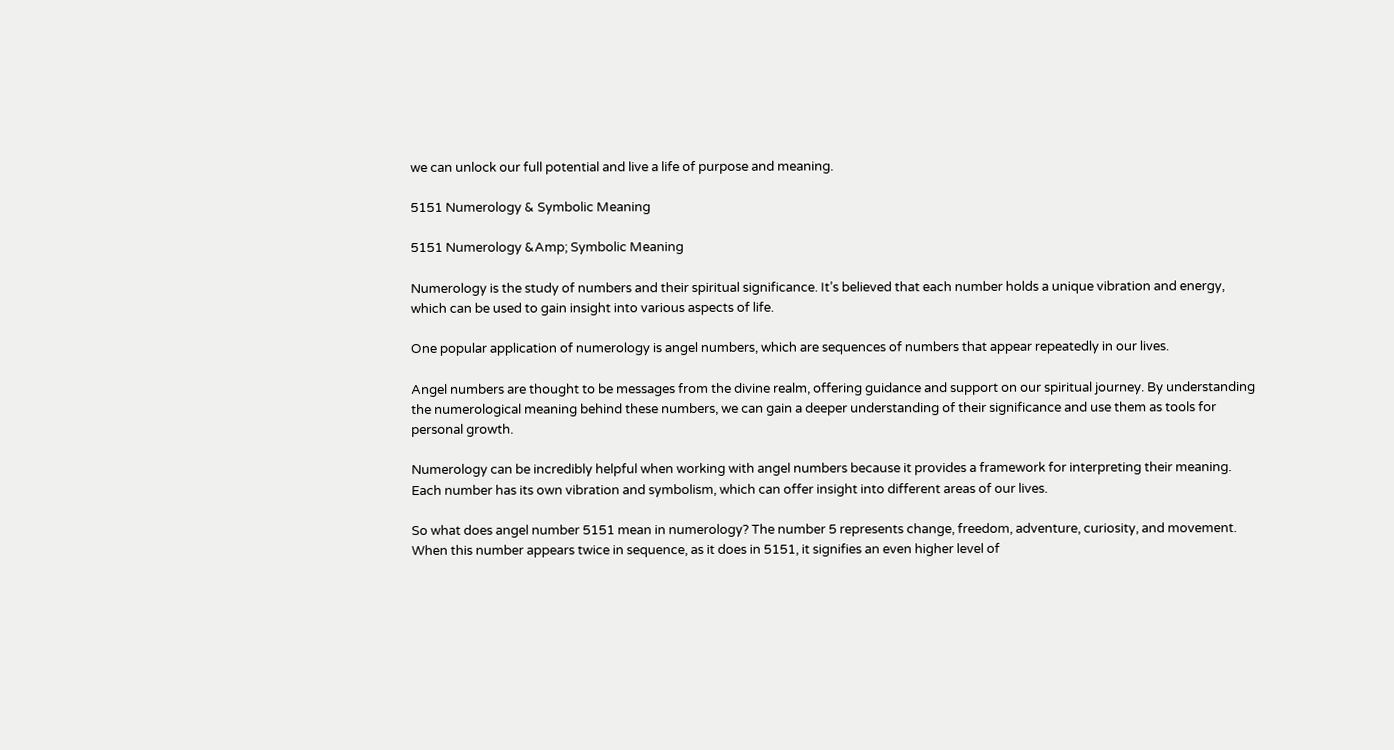we can unlock our full potential and live a life of purpose and meaning.

5151 Numerology & Symbolic Meaning

5151 Numerology &Amp; Symbolic Meaning

Numerology is the study of numbers and their spiritual significance. It’s believed that each number holds a unique vibration and energy, which can be used to gain insight into various aspects of life.

One popular application of numerology is angel numbers, which are sequences of numbers that appear repeatedly in our lives.

Angel numbers are thought to be messages from the divine realm, offering guidance and support on our spiritual journey. By understanding the numerological meaning behind these numbers, we can gain a deeper understanding of their significance and use them as tools for personal growth.

Numerology can be incredibly helpful when working with angel numbers because it provides a framework for interpreting their meaning. Each number has its own vibration and symbolism, which can offer insight into different areas of our lives.

So what does angel number 5151 mean in numerology? The number 5 represents change, freedom, adventure, curiosity, and movement. When this number appears twice in sequence, as it does in 5151, it signifies an even higher level of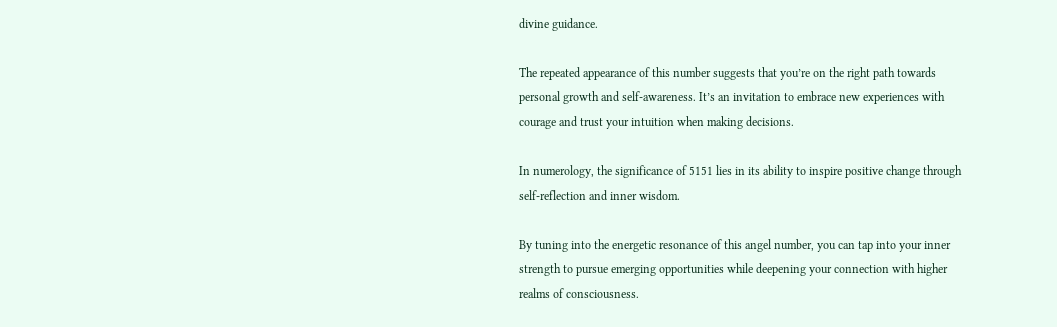divine guidance.

The repeated appearance of this number suggests that you’re on the right path towards personal growth and self-awareness. It’s an invitation to embrace new experiences with courage and trust your intuition when making decisions.

In numerology, the significance of 5151 lies in its ability to inspire positive change through self-reflection and inner wisdom.

By tuning into the energetic resonance of this angel number, you can tap into your inner strength to pursue emerging opportunities while deepening your connection with higher realms of consciousness.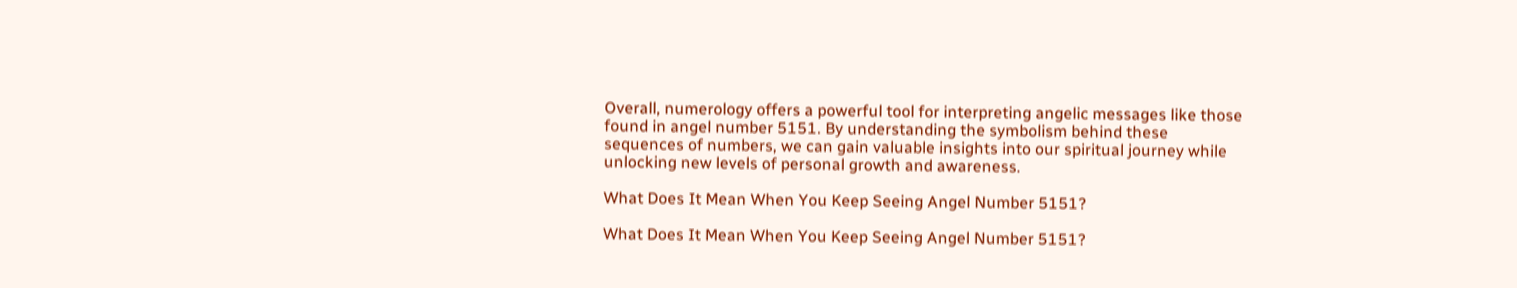Overall, numerology offers a powerful tool for interpreting angelic messages like those found in angel number 5151. By understanding the symbolism behind these sequences of numbers, we can gain valuable insights into our spiritual journey while unlocking new levels of personal growth and awareness.

What Does It Mean When You Keep Seeing Angel Number 5151?

What Does It Mean When You Keep Seeing Angel Number 5151?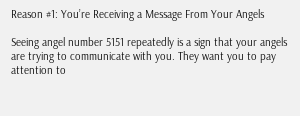Reason #1: You’re Receiving a Message From Your Angels

Seeing angel number 5151 repeatedly is a sign that your angels are trying to communicate with you. They want you to pay attention to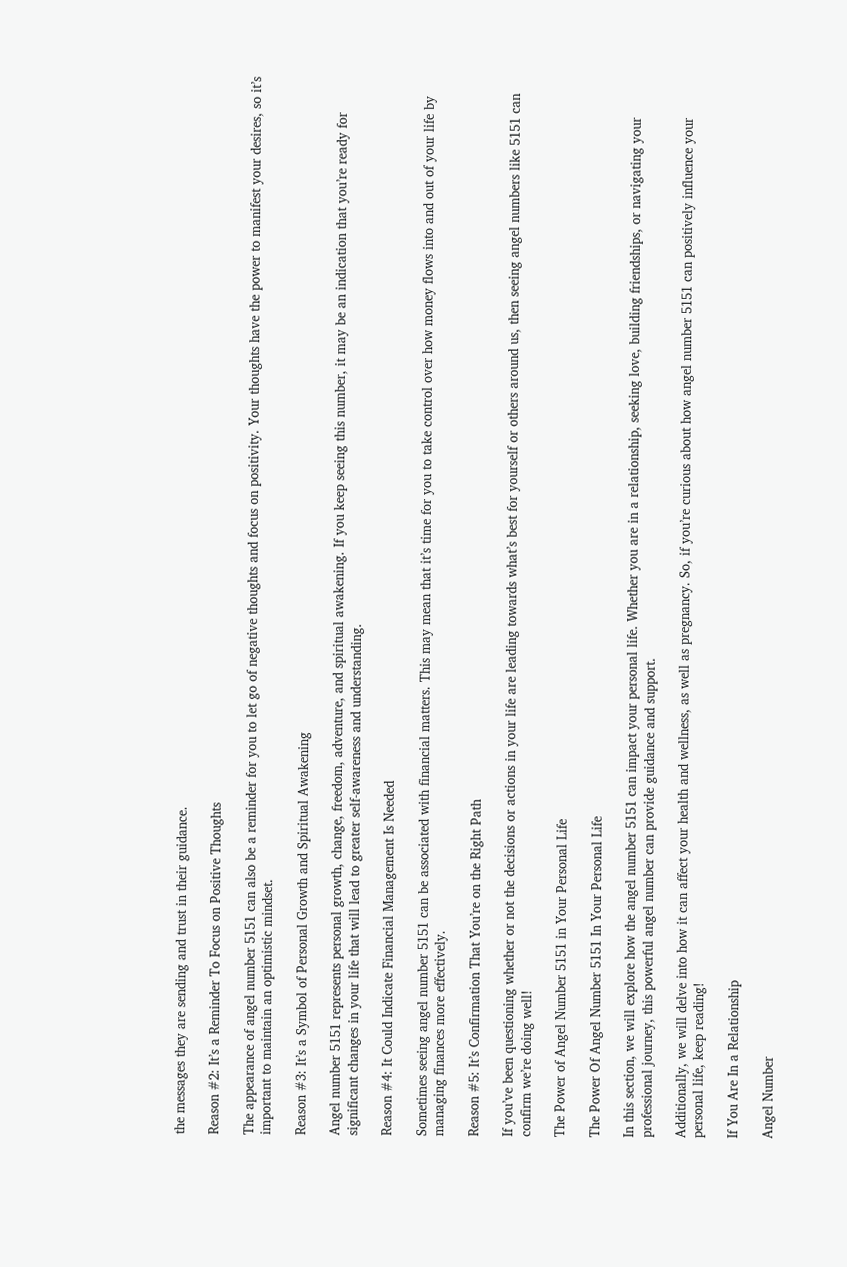the messages they are sending and trust in their guidance.

Reason #2: It’s a Reminder To Focus on Positive Thoughts

The appearance of angel number 5151 can also be a reminder for you to let go of negative thoughts and focus on positivity. Your thoughts have the power to manifest your desires, so it’s important to maintain an optimistic mindset.

Reason #3: It’s a Symbol of Personal Growth and Spiritual Awakening

Angel number 5151 represents personal growth, change, freedom, adventure, and spiritual awakening. If you keep seeing this number, it may be an indication that you’re ready for significant changes in your life that will lead to greater self-awareness and understanding.

Reason #4: It Could Indicate Financial Management Is Needed

Sometimes seeing angel number 5151 can be associated with financial matters. This may mean that it’s time for you to take control over how money flows into and out of your life by managing finances more effectively.

Reason #5: It’s Confirmation That You’re on the Right Path

If you’ve been questioning whether or not the decisions or actions in your life are leading towards what’s best for yourself or others around us, then seeing angel numbers like 5151 can confirm we’re doing well!

The Power of Angel Number 5151 in Your Personal Life

The Power Of Angel Number 5151 In Your Personal Life

In this section, we will explore how the angel number 5151 can impact your personal life. Whether you are in a relationship, seeking love, building friendships, or navigating your professional journey, this powerful angel number can provide guidance and support.

Additionally, we will delve into how it can affect your health and wellness, as well as pregnancy. So, if you’re curious about how angel number 5151 can positively influence your personal life, keep reading!

If You Are In a Relationship

Angel Number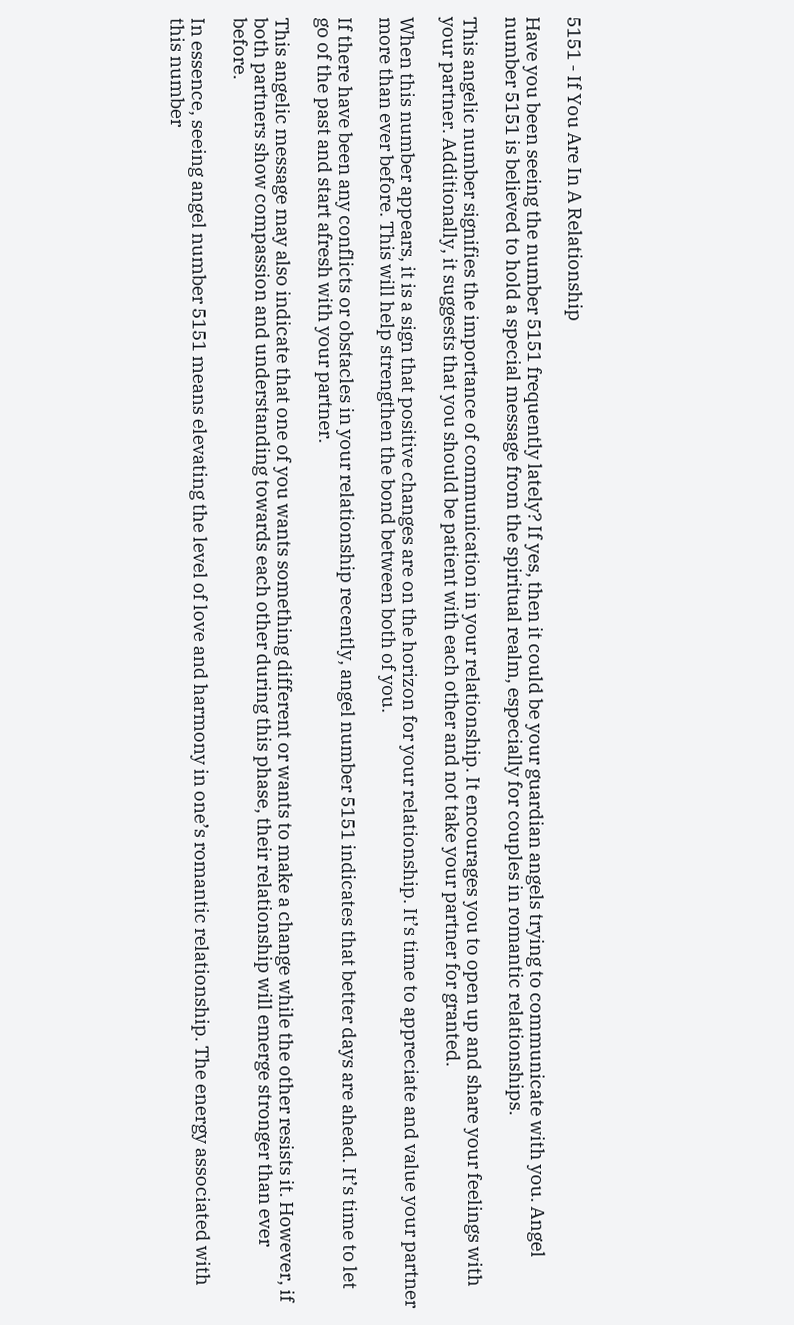5151 - If You Are In A Relationship

Have you been seeing the number 5151 frequently lately? If yes, then it could be your guardian angels trying to communicate with you. Angel number 5151 is believed to hold a special message from the spiritual realm, especially for couples in romantic relationships.

This angelic number signifies the importance of communication in your relationship. It encourages you to open up and share your feelings with your partner. Additionally, it suggests that you should be patient with each other and not take your partner for granted.

When this number appears, it is a sign that positive changes are on the horizon for your relationship. It’s time to appreciate and value your partner more than ever before. This will help strengthen the bond between both of you.

If there have been any conflicts or obstacles in your relationship recently, angel number 5151 indicates that better days are ahead. It’s time to let go of the past and start afresh with your partner.

This angelic message may also indicate that one of you wants something different or wants to make a change while the other resists it. However, if both partners show compassion and understanding towards each other during this phase, their relationship will emerge stronger than ever before.

In essence, seeing angel number 5151 means elevating the level of love and harmony in one’s romantic relationship. The energy associated with this number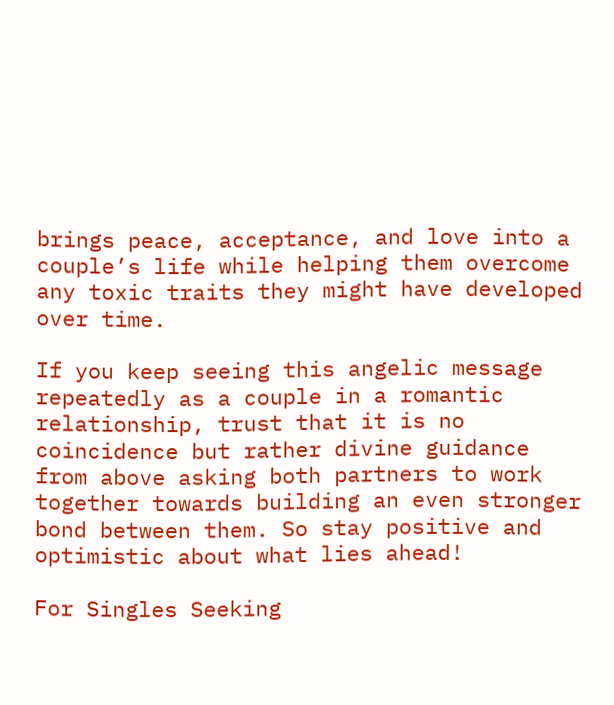brings peace, acceptance, and love into a couple’s life while helping them overcome any toxic traits they might have developed over time.

If you keep seeing this angelic message repeatedly as a couple in a romantic relationship, trust that it is no coincidence but rather divine guidance from above asking both partners to work together towards building an even stronger bond between them. So stay positive and optimistic about what lies ahead!

For Singles Seeking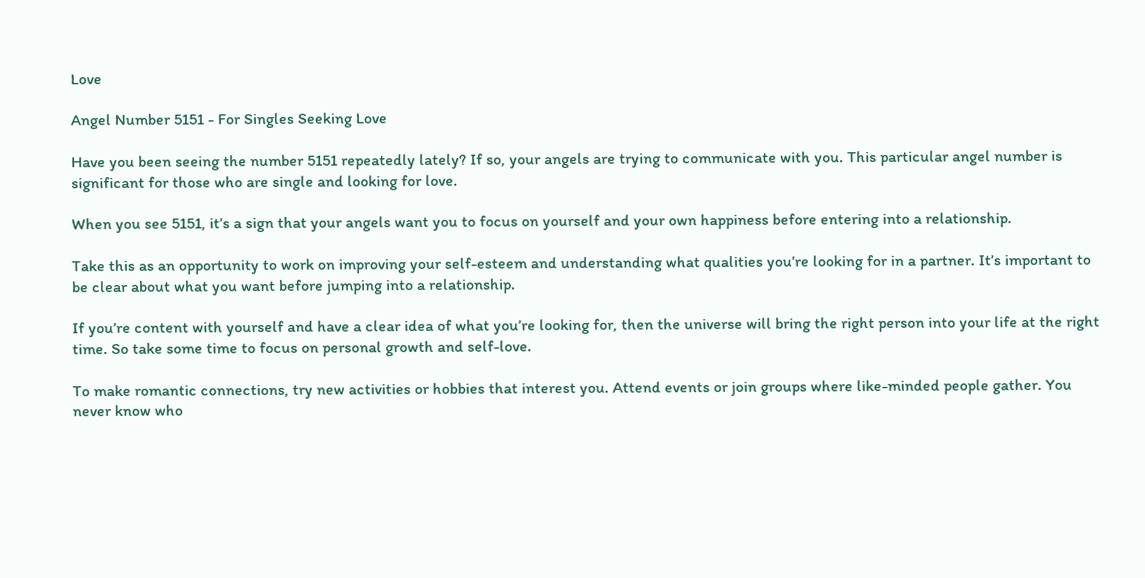Love

Angel Number 5151 - For Singles Seeking Love

Have you been seeing the number 5151 repeatedly lately? If so, your angels are trying to communicate with you. This particular angel number is significant for those who are single and looking for love.

When you see 5151, it’s a sign that your angels want you to focus on yourself and your own happiness before entering into a relationship.

Take this as an opportunity to work on improving your self-esteem and understanding what qualities you’re looking for in a partner. It’s important to be clear about what you want before jumping into a relationship.

If you’re content with yourself and have a clear idea of what you’re looking for, then the universe will bring the right person into your life at the right time. So take some time to focus on personal growth and self-love.

To make romantic connections, try new activities or hobbies that interest you. Attend events or join groups where like-minded people gather. You never know who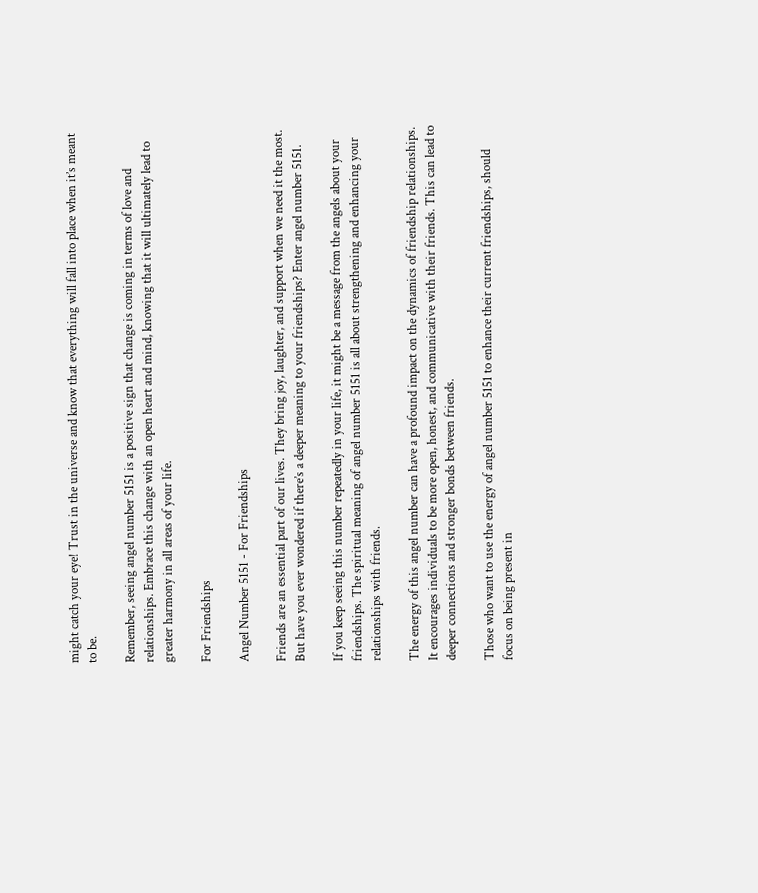might catch your eye! Trust in the universe and know that everything will fall into place when it’s meant to be.

Remember, seeing angel number 5151 is a positive sign that change is coming in terms of love and relationships. Embrace this change with an open heart and mind, knowing that it will ultimately lead to greater harmony in all areas of your life.

For Friendships

Angel Number 5151 - For Friendships

Friends are an essential part of our lives. They bring joy, laughter, and support when we need it the most. But have you ever wondered if there’s a deeper meaning to your friendships? Enter angel number 5151.

If you keep seeing this number repeatedly in your life, it might be a message from the angels about your friendships. The spiritual meaning of angel number 5151 is all about strengthening and enhancing your relationships with friends.

The energy of this angel number can have a profound impact on the dynamics of friendship relationships. It encourages individuals to be more open, honest, and communicative with their friends. This can lead to deeper connections and stronger bonds between friends.

Those who want to use the energy of angel number 5151 to enhance their current friendships, should focus on being present in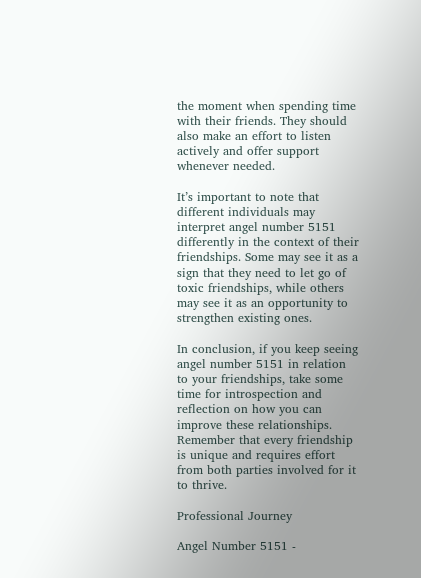the moment when spending time with their friends. They should also make an effort to listen actively and offer support whenever needed.

It’s important to note that different individuals may interpret angel number 5151 differently in the context of their friendships. Some may see it as a sign that they need to let go of toxic friendships, while others may see it as an opportunity to strengthen existing ones.

In conclusion, if you keep seeing angel number 5151 in relation to your friendships, take some time for introspection and reflection on how you can improve these relationships. Remember that every friendship is unique and requires effort from both parties involved for it to thrive.

Professional Journey

Angel Number 5151 -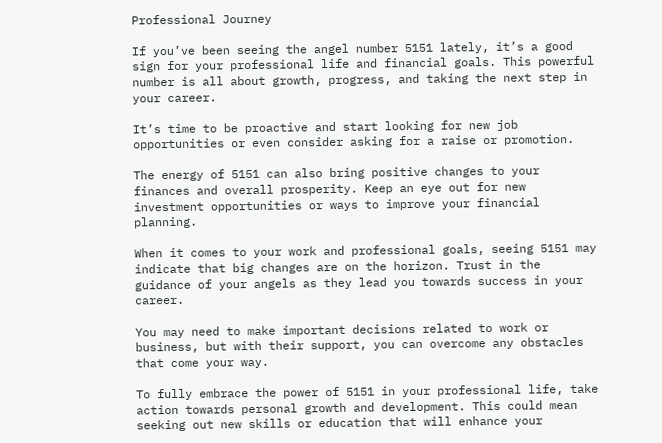Professional Journey

If you’ve been seeing the angel number 5151 lately, it’s a good sign for your professional life and financial goals. This powerful number is all about growth, progress, and taking the next step in your career.

It’s time to be proactive and start looking for new job opportunities or even consider asking for a raise or promotion.

The energy of 5151 can also bring positive changes to your finances and overall prosperity. Keep an eye out for new investment opportunities or ways to improve your financial planning.

When it comes to your work and professional goals, seeing 5151 may indicate that big changes are on the horizon. Trust in the guidance of your angels as they lead you towards success in your career.

You may need to make important decisions related to work or business, but with their support, you can overcome any obstacles that come your way.

To fully embrace the power of 5151 in your professional life, take action towards personal growth and development. This could mean seeking out new skills or education that will enhance your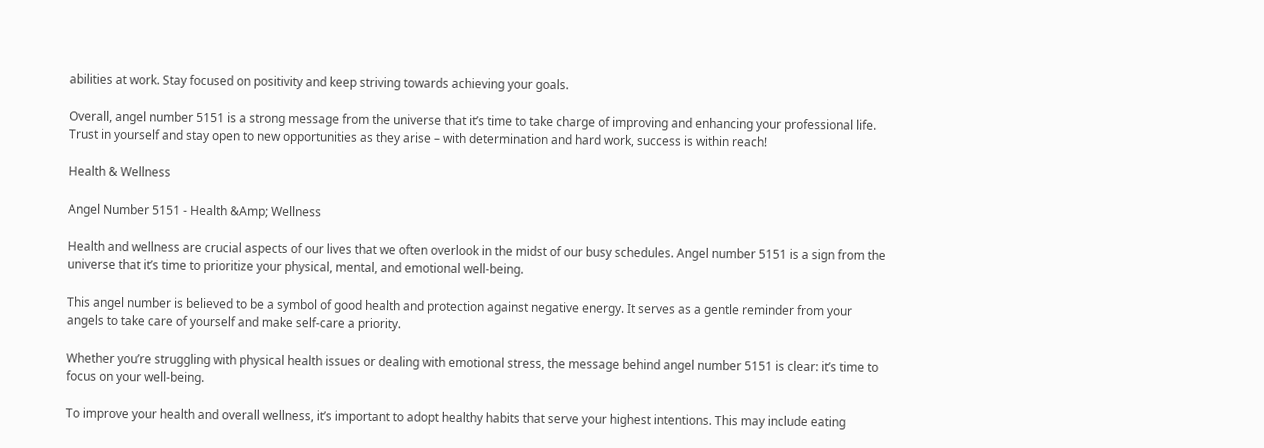abilities at work. Stay focused on positivity and keep striving towards achieving your goals.

Overall, angel number 5151 is a strong message from the universe that it’s time to take charge of improving and enhancing your professional life. Trust in yourself and stay open to new opportunities as they arise – with determination and hard work, success is within reach!

Health & Wellness

Angel Number 5151 - Health &Amp; Wellness

Health and wellness are crucial aspects of our lives that we often overlook in the midst of our busy schedules. Angel number 5151 is a sign from the universe that it’s time to prioritize your physical, mental, and emotional well-being.

This angel number is believed to be a symbol of good health and protection against negative energy. It serves as a gentle reminder from your angels to take care of yourself and make self-care a priority.

Whether you’re struggling with physical health issues or dealing with emotional stress, the message behind angel number 5151 is clear: it’s time to focus on your well-being.

To improve your health and overall wellness, it’s important to adopt healthy habits that serve your highest intentions. This may include eating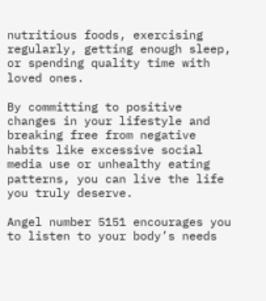nutritious foods, exercising regularly, getting enough sleep, or spending quality time with loved ones.

By committing to positive changes in your lifestyle and breaking free from negative habits like excessive social media use or unhealthy eating patterns, you can live the life you truly deserve.

Angel number 5151 encourages you to listen to your body’s needs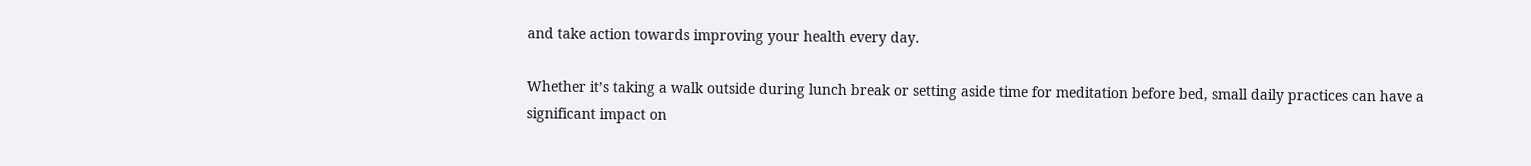and take action towards improving your health every day.

Whether it’s taking a walk outside during lunch break or setting aside time for meditation before bed, small daily practices can have a significant impact on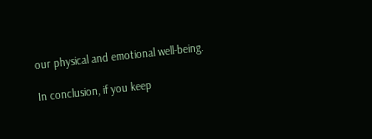our physical and emotional well-being.

In conclusion, if you keep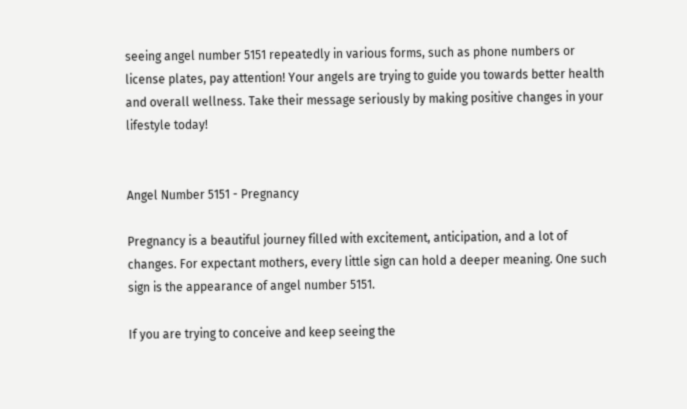seeing angel number 5151 repeatedly in various forms, such as phone numbers or license plates, pay attention! Your angels are trying to guide you towards better health and overall wellness. Take their message seriously by making positive changes in your lifestyle today!


Angel Number 5151 - Pregnancy

Pregnancy is a beautiful journey filled with excitement, anticipation, and a lot of changes. For expectant mothers, every little sign can hold a deeper meaning. One such sign is the appearance of angel number 5151.

If you are trying to conceive and keep seeing the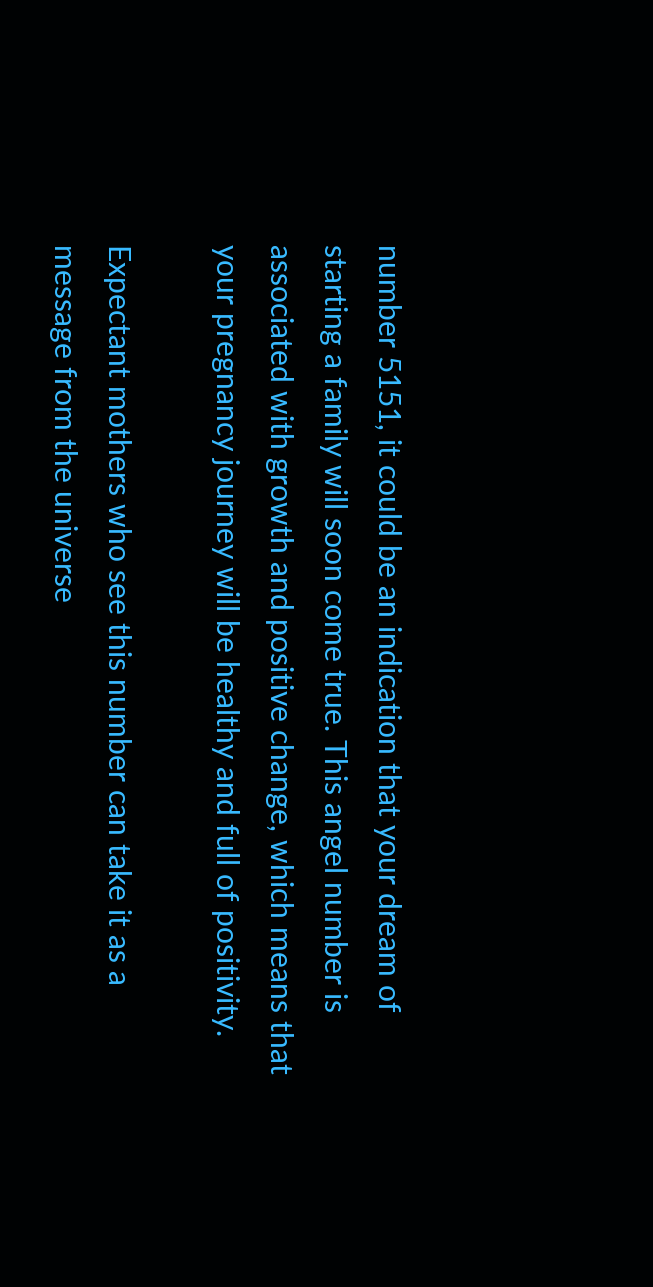number 5151, it could be an indication that your dream of starting a family will soon come true. This angel number is associated with growth and positive change, which means that your pregnancy journey will be healthy and full of positivity.

Expectant mothers who see this number can take it as a message from the universe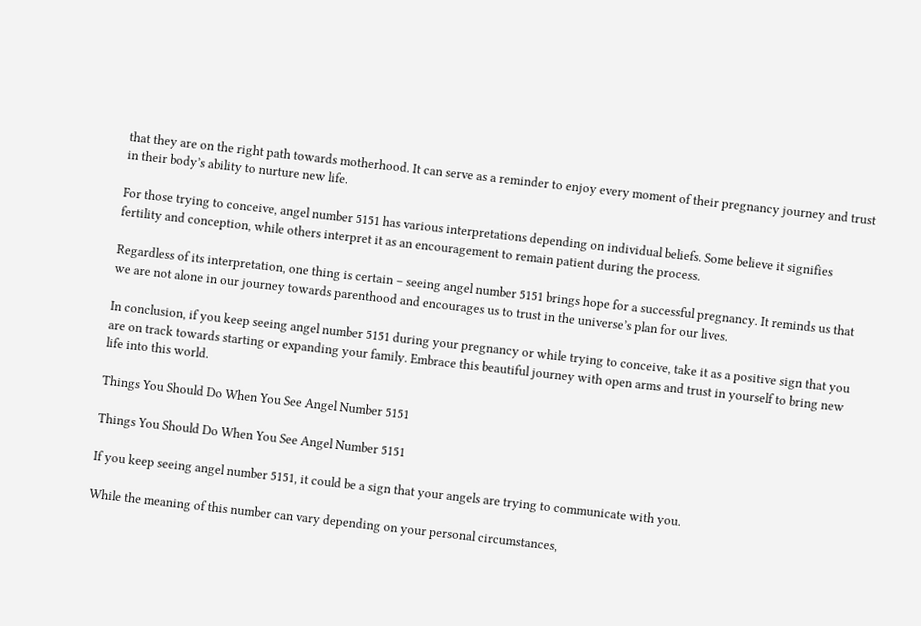that they are on the right path towards motherhood. It can serve as a reminder to enjoy every moment of their pregnancy journey and trust in their body’s ability to nurture new life.

For those trying to conceive, angel number 5151 has various interpretations depending on individual beliefs. Some believe it signifies fertility and conception, while others interpret it as an encouragement to remain patient during the process.

Regardless of its interpretation, one thing is certain – seeing angel number 5151 brings hope for a successful pregnancy. It reminds us that we are not alone in our journey towards parenthood and encourages us to trust in the universe’s plan for our lives.

In conclusion, if you keep seeing angel number 5151 during your pregnancy or while trying to conceive, take it as a positive sign that you are on track towards starting or expanding your family. Embrace this beautiful journey with open arms and trust in yourself to bring new life into this world.

Things You Should Do When You See Angel Number 5151

Things You Should Do When You See Angel Number 5151

If you keep seeing angel number 5151, it could be a sign that your angels are trying to communicate with you.

While the meaning of this number can vary depending on your personal circumstances,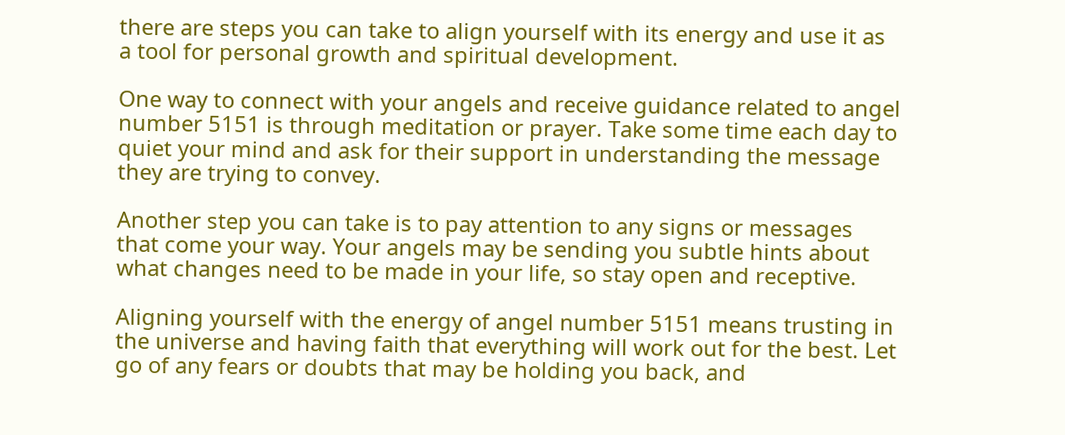there are steps you can take to align yourself with its energy and use it as a tool for personal growth and spiritual development.

One way to connect with your angels and receive guidance related to angel number 5151 is through meditation or prayer. Take some time each day to quiet your mind and ask for their support in understanding the message they are trying to convey.

Another step you can take is to pay attention to any signs or messages that come your way. Your angels may be sending you subtle hints about what changes need to be made in your life, so stay open and receptive.

Aligning yourself with the energy of angel number 5151 means trusting in the universe and having faith that everything will work out for the best. Let go of any fears or doubts that may be holding you back, and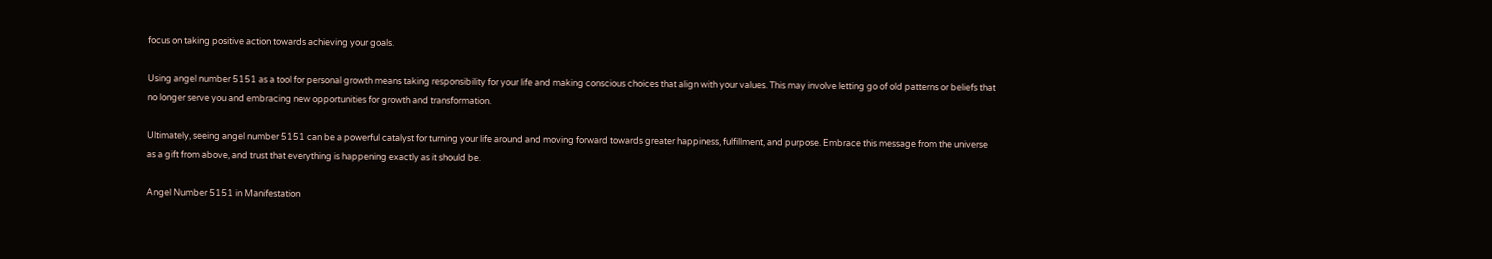focus on taking positive action towards achieving your goals.

Using angel number 5151 as a tool for personal growth means taking responsibility for your life and making conscious choices that align with your values. This may involve letting go of old patterns or beliefs that no longer serve you and embracing new opportunities for growth and transformation.

Ultimately, seeing angel number 5151 can be a powerful catalyst for turning your life around and moving forward towards greater happiness, fulfillment, and purpose. Embrace this message from the universe as a gift from above, and trust that everything is happening exactly as it should be.

Angel Number 5151 in Manifestation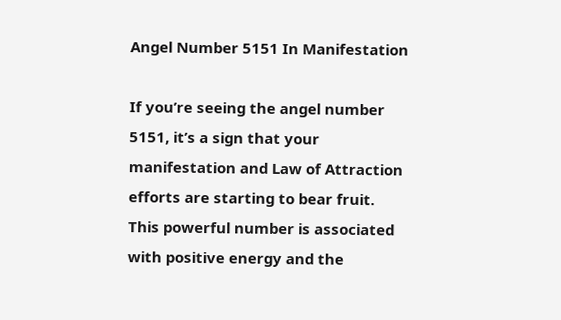Angel Number 5151 In Manifestation

If you’re seeing the angel number 5151, it’s a sign that your manifestation and Law of Attraction efforts are starting to bear fruit. This powerful number is associated with positive energy and the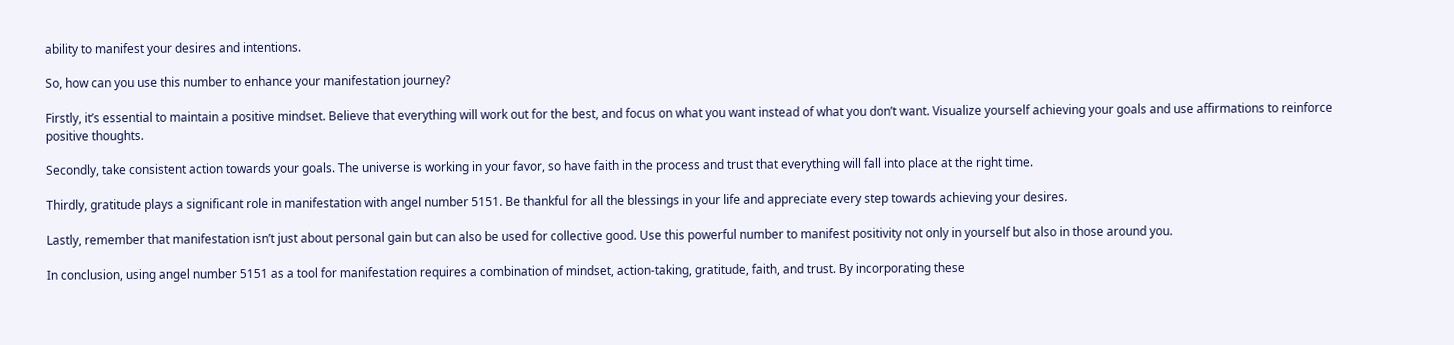ability to manifest your desires and intentions.

So, how can you use this number to enhance your manifestation journey?

Firstly, it’s essential to maintain a positive mindset. Believe that everything will work out for the best, and focus on what you want instead of what you don’t want. Visualize yourself achieving your goals and use affirmations to reinforce positive thoughts.

Secondly, take consistent action towards your goals. The universe is working in your favor, so have faith in the process and trust that everything will fall into place at the right time.

Thirdly, gratitude plays a significant role in manifestation with angel number 5151. Be thankful for all the blessings in your life and appreciate every step towards achieving your desires.

Lastly, remember that manifestation isn’t just about personal gain but can also be used for collective good. Use this powerful number to manifest positivity not only in yourself but also in those around you.

In conclusion, using angel number 5151 as a tool for manifestation requires a combination of mindset, action-taking, gratitude, faith, and trust. By incorporating these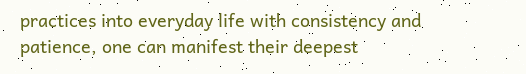practices into everyday life with consistency and patience, one can manifest their deepest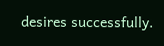desires successfully.